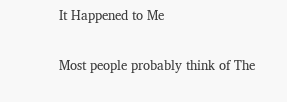It Happened to Me

Most people probably think of The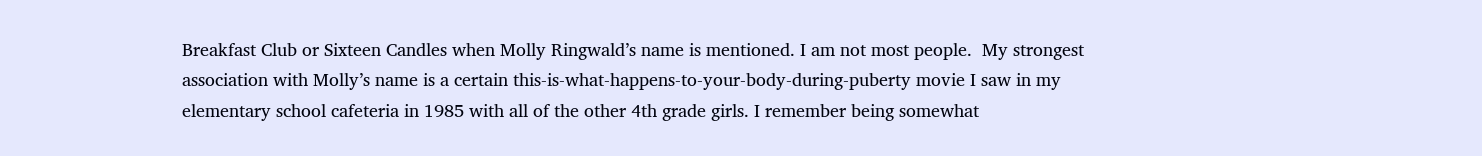Breakfast Club or Sixteen Candles when Molly Ringwald’s name is mentioned. I am not most people.  My strongest association with Molly’s name is a certain this-is-what-happens-to-your-body-during-puberty movie I saw in my elementary school cafeteria in 1985 with all of the other 4th grade girls. I remember being somewhat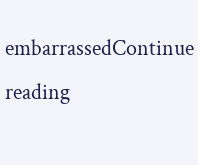embarrassedContinue reading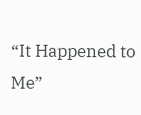“It Happened to Me”